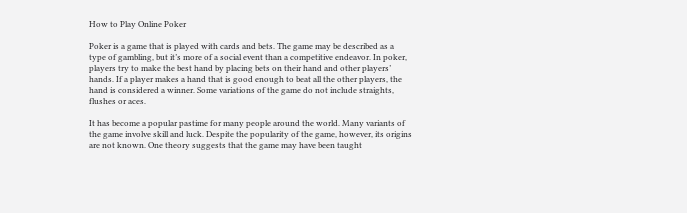How to Play Online Poker

Poker is a game that is played with cards and bets. The game may be described as a type of gambling, but it’s more of a social event than a competitive endeavor. In poker, players try to make the best hand by placing bets on their hand and other players’ hands. If a player makes a hand that is good enough to beat all the other players, the hand is considered a winner. Some variations of the game do not include straights, flushes or aces.

It has become a popular pastime for many people around the world. Many variants of the game involve skill and luck. Despite the popularity of the game, however, its origins are not known. One theory suggests that the game may have been taught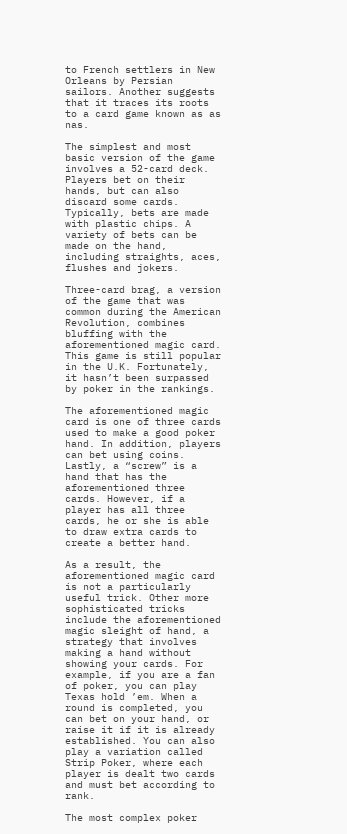to French settlers in New Orleans by Persian sailors. Another suggests that it traces its roots to a card game known as as nas.

The simplest and most basic version of the game involves a 52-card deck. Players bet on their hands, but can also discard some cards. Typically, bets are made with plastic chips. A variety of bets can be made on the hand, including straights, aces, flushes and jokers.

Three-card brag, a version of the game that was common during the American Revolution, combines bluffing with the aforementioned magic card. This game is still popular in the U.K. Fortunately, it hasn’t been surpassed by poker in the rankings.

The aforementioned magic card is one of three cards used to make a good poker hand. In addition, players can bet using coins. Lastly, a “screw” is a hand that has the aforementioned three cards. However, if a player has all three cards, he or she is able to draw extra cards to create a better hand.

As a result, the aforementioned magic card is not a particularly useful trick. Other more sophisticated tricks include the aforementioned magic sleight of hand, a strategy that involves making a hand without showing your cards. For example, if you are a fan of poker, you can play Texas hold ’em. When a round is completed, you can bet on your hand, or raise it if it is already established. You can also play a variation called Strip Poker, where each player is dealt two cards and must bet according to rank.

The most complex poker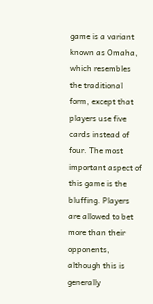game is a variant known as Omaha, which resembles the traditional form, except that players use five cards instead of four. The most important aspect of this game is the bluffing. Players are allowed to bet more than their opponents, although this is generally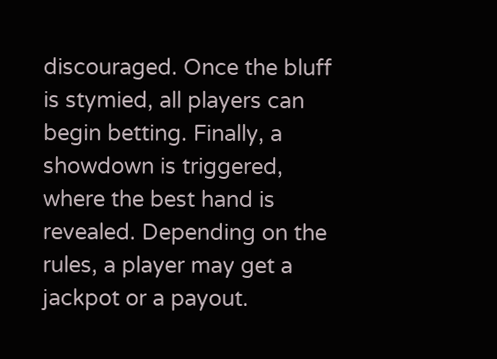discouraged. Once the bluff is stymied, all players can begin betting. Finally, a showdown is triggered, where the best hand is revealed. Depending on the rules, a player may get a jackpot or a payout.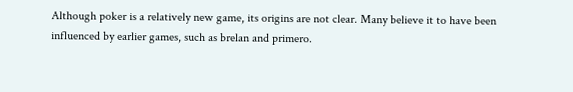Although poker is a relatively new game, its origins are not clear. Many believe it to have been influenced by earlier games, such as brelan and primero.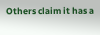Others claim it has a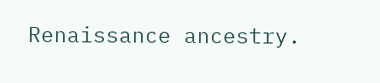Renaissance ancestry.